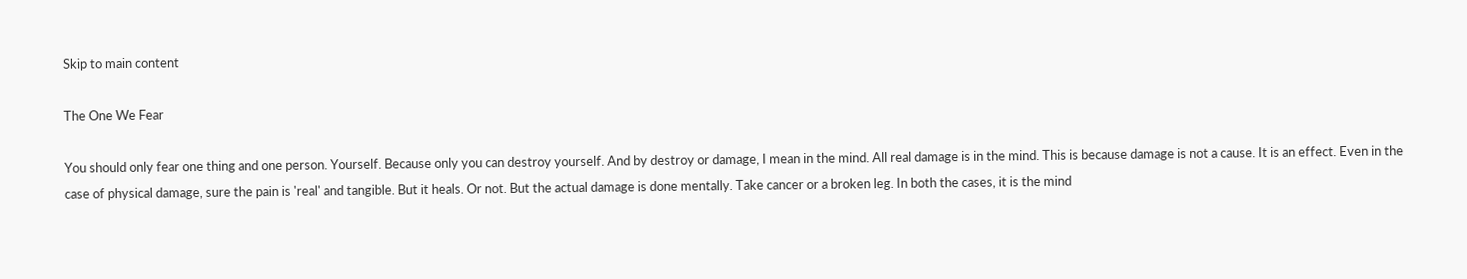Skip to main content

The One We Fear

You should only fear one thing and one person. Yourself. Because only you can destroy yourself. And by destroy or damage, I mean in the mind. All real damage is in the mind. This is because damage is not a cause. It is an effect. Even in the case of physical damage, sure the pain is 'real' and tangible. But it heals. Or not. But the actual damage is done mentally. Take cancer or a broken leg. In both the cases, it is the mind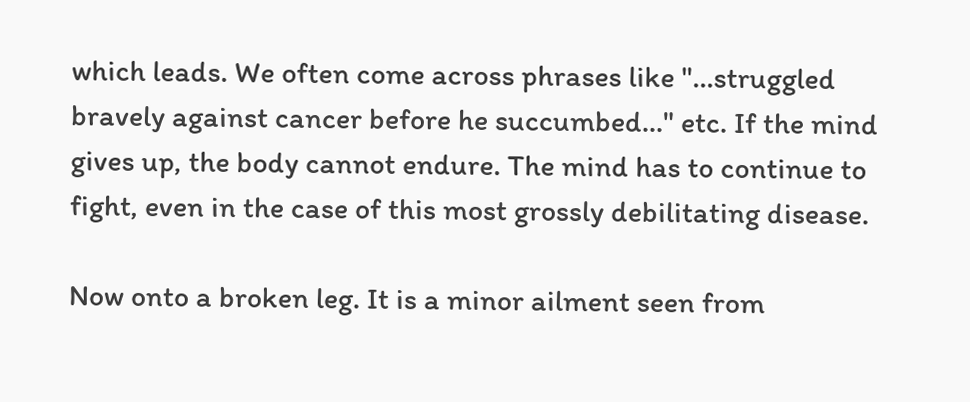which leads. We often come across phrases like "...struggled bravely against cancer before he succumbed..." etc. If the mind gives up, the body cannot endure. The mind has to continue to fight, even in the case of this most grossly debilitating disease.

Now onto a broken leg. It is a minor ailment seen from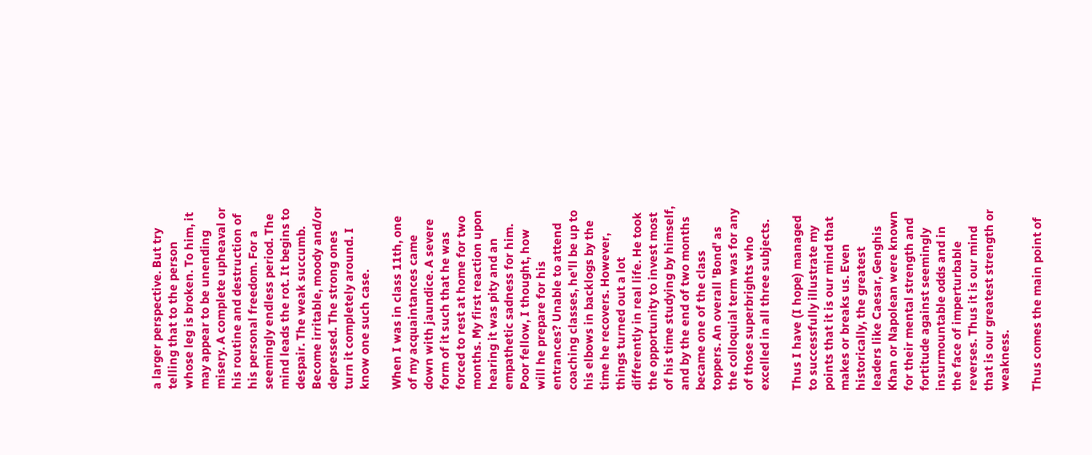a larger perspective. But try telling that to the person whose leg is broken. To him, it may appear to be unending misery. A complete upheaval or his routine and destruction of his personal freedom. For a seemingly endless period. The mind leads the rot. It begins to despair. The weak succumb. Become irritable, moody and/or depressed. The strong ones turn it completely around. I know one such case.

When I was in class 11th, one of my acquaintances came down with jaundice. A severe form of it such that he was forced to rest at home for two months. My first reaction upon hearing it was pity and an empathetic sadness for him. Poor fellow, I thought, how will he prepare for his entrances? Unable to attend coaching classes, he'll be up to his elbows in backlogs by the time he recovers. However, things turned out a lot differently in real life. He took the opportunity to invest most of his time studying by himself, and by the end of two months became one of the class toppers. An overall 'Bond' as the colloquial term was for any of those superbrights who excelled in all three subjects.

Thus I have (I hope) managed to successfully illustrate my points that it is our mind that makes or breaks us. Even historically, the greatest leaders like Caesar, Genghis Khan or Napolean were known for their mental strength and fortitude against seemingly insurmountable odds and in the face of imperturbable reverses. Thus it is our mind that is our greatest strength or weakness.

Thus comes the main point of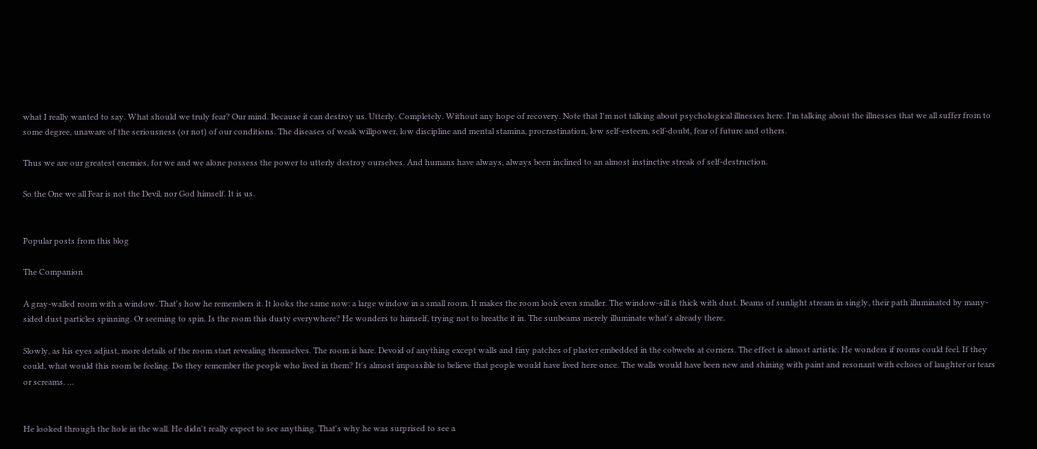what I really wanted to say. What should we truly fear? Our mind. Because it can destroy us. Utterly. Completely. Without any hope of recovery. Note that I'm not talking about psychological illnesses here. I'm talking about the illnesses that we all suffer from to some degree, unaware of the seriousness (or not) of our conditions. The diseases of weak willpower, low discipline and mental stamina, procrastination, low self-esteem, self-doubt, fear of future and others.

Thus we are our greatest enemies, for we and we alone possess the power to utterly destroy ourselves. And humans have always, always been inclined to an almost instinctive streak of self-destruction.

So the One we all Fear is not the Devil, nor God himself. It is us.


Popular posts from this blog

The Companion

A gray-walled room with a window. That's how he remembers it. It looks the same now: a large window in a small room. It makes the room look even smaller. The window-sill is thick with dust. Beams of sunlight stream in singly, their path illuminated by many-sided dust particles spinning. Or seeming to spin. Is the room this dusty everywhere? He wonders to himself, trying not to breathe it in. The sunbeams merely illuminate what's already there.

Slowly, as his eyes adjust, more details of the room start revealing themselves. The room is bare. Devoid of anything except walls and tiny patches of plaster embedded in the cobwebs at corners. The effect is almost artistic. He wonders if rooms could feel. If they could, what would this room be feeling. Do they remember the people who lived in them? It's almost impossible to believe that people would have lived here once. The walls would have been new and shining with paint and resonant with echoes of laughter or tears or screams. …


He looked through the hole in the wall. He didn't really expect to see anything. That's why he was surprised to see a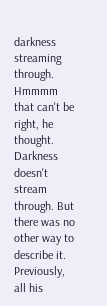darkness streaming through. Hmmmm that can't be right, he thought. Darkness doesn't stream through. But there was no other way to describe it. Previously, all his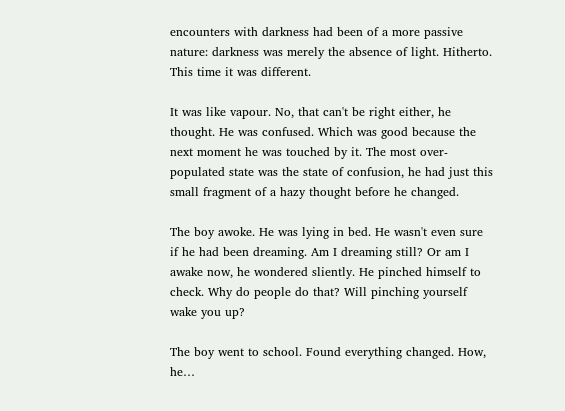encounters with darkness had been of a more passive nature: darkness was merely the absence of light. Hitherto. This time it was different.

It was like vapour. No, that can't be right either, he thought. He was confused. Which was good because the next moment he was touched by it. The most over-populated state was the state of confusion, he had just this small fragment of a hazy thought before he changed.

The boy awoke. He was lying in bed. He wasn't even sure if he had been dreaming. Am I dreaming still? Or am I awake now, he wondered sliently. He pinched himself to check. Why do people do that? Will pinching yourself wake you up?

The boy went to school. Found everything changed. How, he…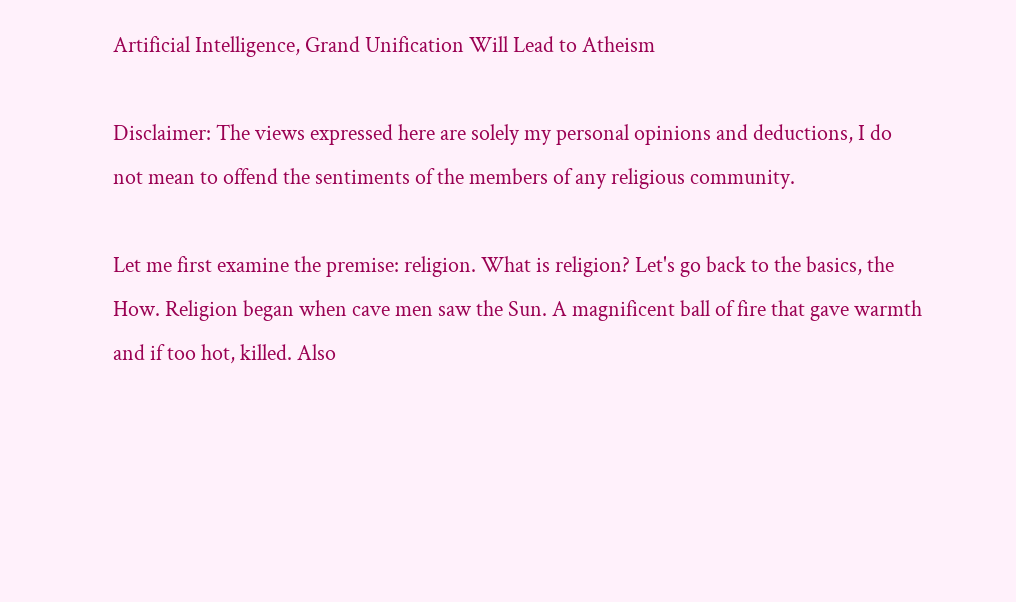Artificial Intelligence, Grand Unification Will Lead to Atheism

Disclaimer: The views expressed here are solely my personal opinions and deductions, I do not mean to offend the sentiments of the members of any religious community.

Let me first examine the premise: religion. What is religion? Let's go back to the basics, the How. Religion began when cave men saw the Sun. A magnificent ball of fire that gave warmth and if too hot, killed. Also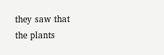they saw that the plants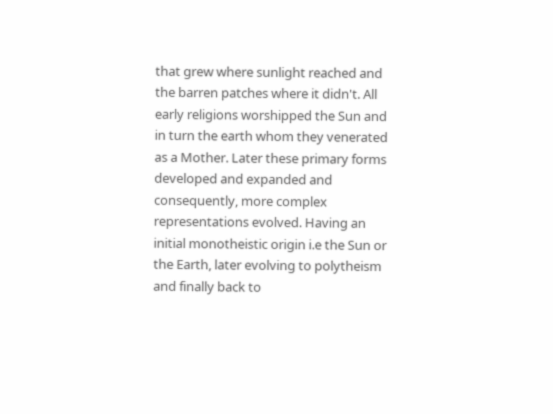that grew where sunlight reached and the barren patches where it didn't. All early religions worshipped the Sun and in turn the earth whom they venerated as a Mother. Later these primary forms developed and expanded and consequently, more complex representations evolved. Having an initial monotheistic origin i.e the Sun or the Earth, later evolving to polytheism and finally back to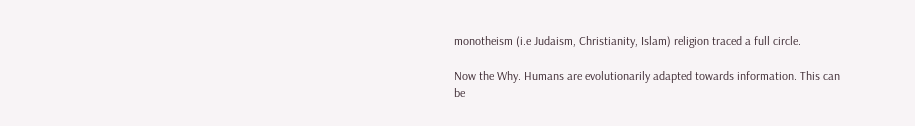monotheism (i.e Judaism, Christianity, Islam) religion traced a full circle.

Now the Why. Humans are evolutionarily adapted towards information. This can be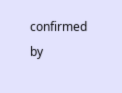confirmed by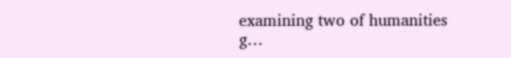examining two of humanities g…